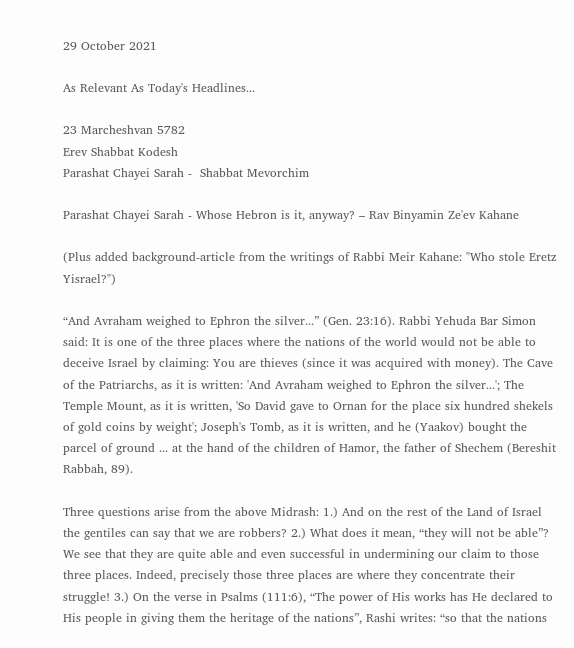29 October 2021

As Relevant As Today's Headlines...

23 Marcheshvan 5782
Erev Shabbat Kodesh
Parashat Chayei Sarah -  Shabbat Mevorchim

Parashat Chayei Sarah - Whose Hebron is it, anyway? – Rav Binyamin Ze'ev Kahane

(Plus added background-article from the writings of Rabbi Meir Kahane: "Who stole Eretz Yisrael?")

“And Avraham weighed to Ephron the silver...” (Gen. 23:16). Rabbi Yehuda Bar Simon said: It is one of the three places where the nations of the world would not be able to deceive Israel by claiming: You are thieves (since it was acquired with money). The Cave of the Patriarchs, as it is written: 'And Avraham weighed to Ephron the silver...'; The Temple Mount, as it is written, 'So David gave to Ornan for the place six hundred shekels of gold coins by weight'; Joseph's Tomb, as it is written, and he (Yaakov) bought the parcel of ground ... at the hand of the children of Hamor, the father of Shechem (Bereshit Rabbah, 89).

Three questions arise from the above Midrash: 1.) And on the rest of the Land of Israel the gentiles can say that we are robbers? 2.) What does it mean, “they will not be able”? We see that they are quite able and even successful in undermining our claim to those three places. Indeed, precisely those three places are where they concentrate their struggle! 3.) On the verse in Psalms (111:6), “The power of His works has He declared to His people in giving them the heritage of the nations”, Rashi writes: “so that the nations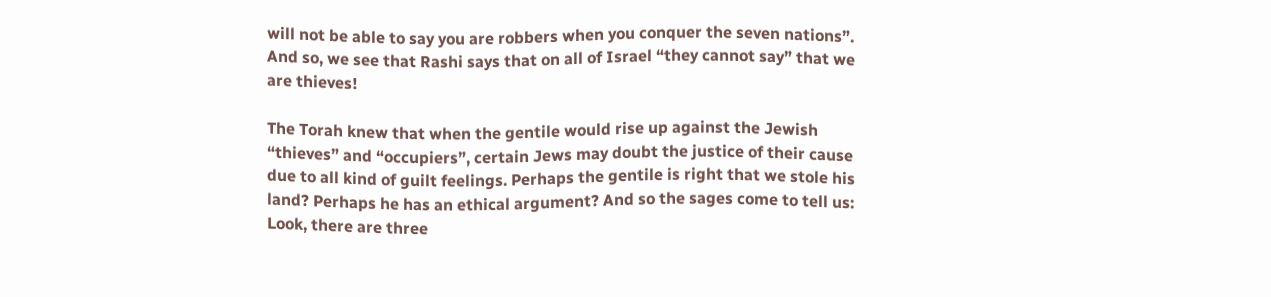will not be able to say you are robbers when you conquer the seven nations”. And so, we see that Rashi says that on all of Israel “they cannot say” that we are thieves!

The Torah knew that when the gentile would rise up against the Jewish “thieves” and “occupiers”, certain Jews may doubt the justice of their cause due to all kind of guilt feelings. Perhaps the gentile is right that we stole his land? Perhaps he has an ethical argument? And so the sages come to tell us: Look, there are three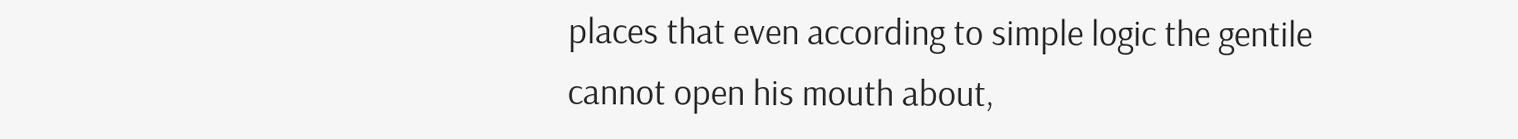places that even according to simple logic the gentile cannot open his mouth about,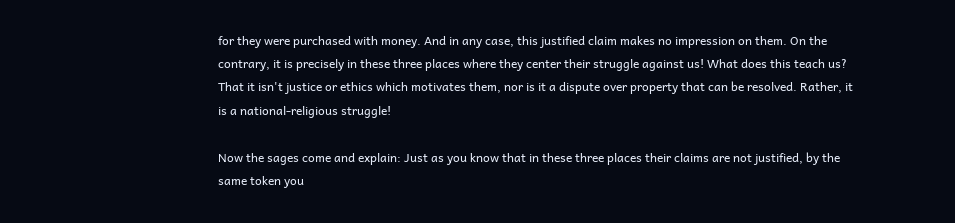for they were purchased with money. And in any case, this justified claim makes no impression on them. On the contrary, it is precisely in these three places where they center their struggle against us! What does this teach us? That it isn't justice or ethics which motivates them, nor is it a dispute over property that can be resolved. Rather, it is a national-religious struggle!

Now the sages come and explain: Just as you know that in these three places their claims are not justified, by the same token you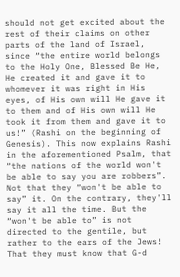should not get excited about the rest of their claims on other parts of the land of Israel, since “the entire world belongs to the Holy One, Blessed Be He, He created it and gave it to whomever it was right in His eyes, of His own will He gave it to them and of His own will He took it from them and gave it to us!” (Rashi on the beginning of Genesis). This now explains Rashi in the aforementioned Psalm, that “the nations of the world won't be able to say you are robbers”. Not that they “won't be able to say” it. On the contrary, they'll say it all the time. But the “won't be able to” is not directed to the gentile, but rather to the ears of the Jews! That they must know that G-d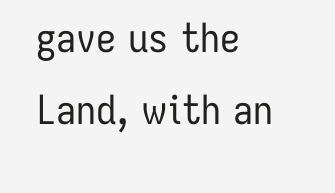gave us the Land, with an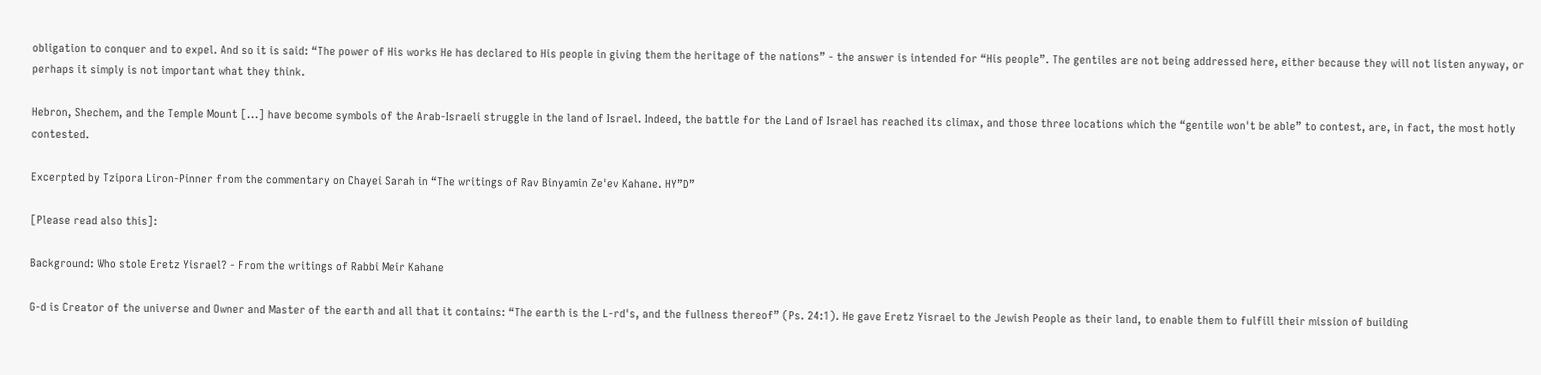obligation to conquer and to expel. And so it is said: “The power of His works He has declared to His people in giving them the heritage of the nations” - the answer is intended for “His people”. The gentiles are not being addressed here, either because they will not listen anyway, or perhaps it simply is not important what they think.

Hebron, Shechem, and the Temple Mount [...] have become symbols of the Arab-Israeli struggle in the land of Israel. Indeed, the battle for the Land of Israel has reached its climax, and those three locations which the “gentile won't be able” to contest, are, in fact, the most hotly contested.

Excerpted by Tzipora Liron-Pinner from the commentary on Chayei Sarah in “The writings of Rav Binyamin Ze'ev Kahane. HY”D”

[Please read also this]:

Background: Who stole Eretz Yisrael? - From the writings of Rabbi Meir Kahane

G-d is Creator of the universe and Owner and Master of the earth and all that it contains: “The earth is the L-rd's, and the fullness thereof” (Ps. 24:1). He gave Eretz Yisrael to the Jewish People as their land, to enable them to fulfill their mission of building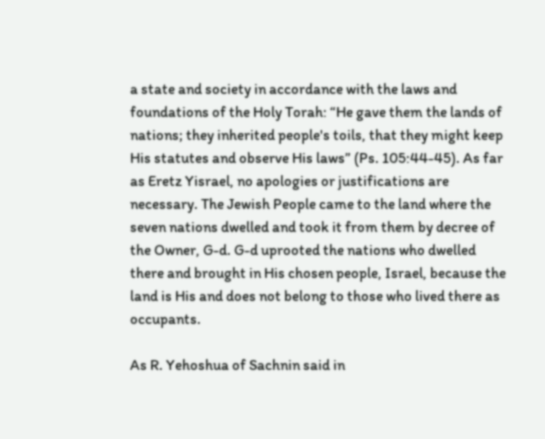a state and society in accordance with the laws and foundations of the Holy Torah: “He gave them the lands of nations; they inherited people's toils, that they might keep His statutes and observe His laws” (Ps. 105:44-45). As far as Eretz Yisrael, no apologies or justifications are necessary. The Jewish People came to the land where the seven nations dwelled and took it from them by decree of the Owner, G-d. G-d uprooted the nations who dwelled there and brought in His chosen people, Israel, because the land is His and does not belong to those who lived there as occupants.

As R. Yehoshua of Sachnin said in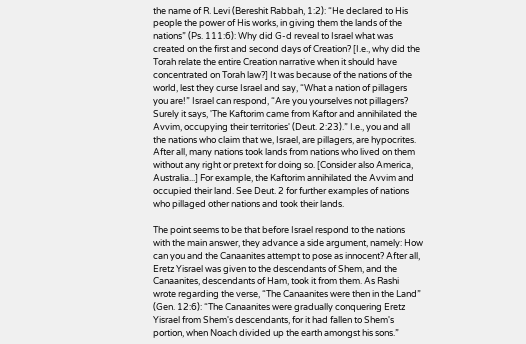the name of R. Levi (Bereshit Rabbah, 1:2): “He declared to His people the power of His works, in giving them the lands of the nations” (Ps. 111:6): Why did G-d reveal to Israel what was created on the first and second days of Creation? [I.e., why did the Torah relate the entire Creation narrative when it should have concentrated on Torah law?] It was because of the nations of the world, lest they curse Israel and say, “What a nation of pillagers you are!” Israel can respond, “Are you yourselves not pillagers? Surely it says, 'The Kaftorim came from Kaftor and annihilated the Avvim, occupying their territories' (Deut. 2:23).” I.e., you and all the nations who claim that we, Israel, are pillagers, are hypocrites. After all, many nations took lands from nations who lived on them without any right or pretext for doing so. [Consider also America, Australia...] For example, the Kaftorim annihilated the Avvim and occupied their land. See Deut. 2 for further examples of nations who pillaged other nations and took their lands.

The point seems to be that before Israel respond to the nations with the main answer, they advance a side argument, namely: How can you and the Canaanites attempt to pose as innocent? After all, Eretz Yisrael was given to the descendants of Shem, and the Canaanites, descendants of Ham, took it from them. As Rashi wrote regarding the verse, “The Canaanites were then in the Land” (Gen. 12:6): “The Canaanites were gradually conquering Eretz Yisrael from Shem's descendants, for it had fallen to Shem's portion, when Noach divided up the earth amongst his sons.”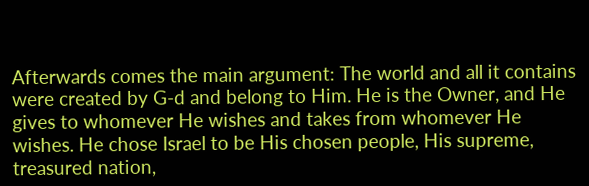Afterwards comes the main argument: The world and all it contains were created by G-d and belong to Him. He is the Owner, and He gives to whomever He wishes and takes from whomever He wishes. He chose Israel to be His chosen people, His supreme, treasured nation,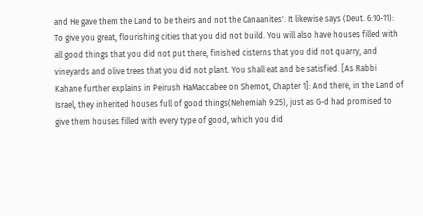and He gave them the Land to be theirs and not the Canaanites'. It likewise says (Deut. 6:10-11): To give you great, flourishing cities that you did not build. You will also have houses filled with all good things that you did not put there, finished cisterns that you did not quarry, and vineyards and olive trees that you did not plant. You shall eat and be satisfied. [As Rabbi Kahane further explains in Peirush HaMaccabee on Shemot, Chapter 1]: And there, in the Land of Israel, they inherited houses full of good things(Nehemiah 9:25), just as G-d had promised to give them houses filled with every type of good, which you did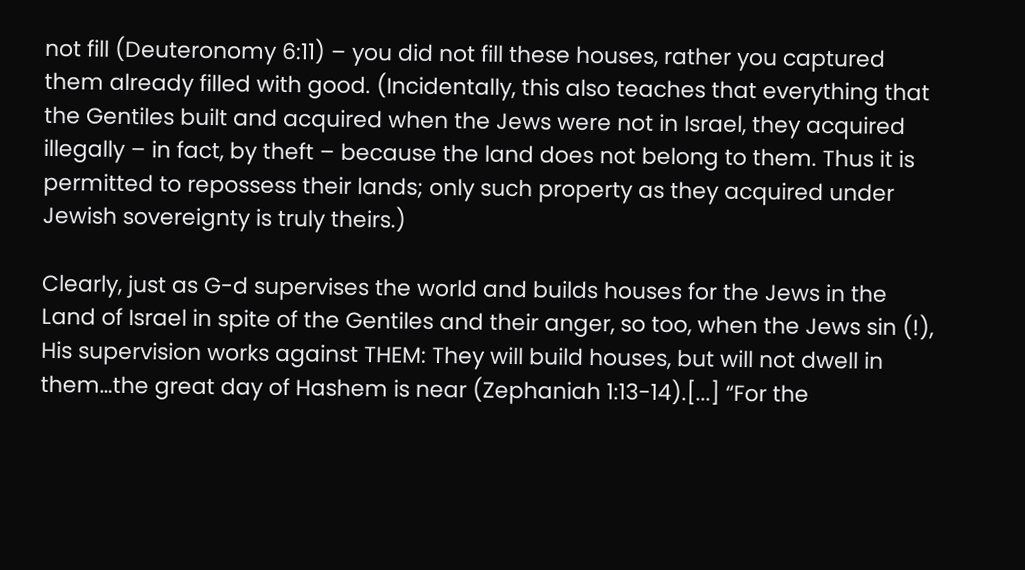not fill (Deuteronomy 6:11) – you did not fill these houses, rather you captured them already filled with good. (Incidentally, this also teaches that everything that the Gentiles built and acquired when the Jews were not in Israel, they acquired illegally – in fact, by theft – because the land does not belong to them. Thus it is permitted to repossess their lands; only such property as they acquired under Jewish sovereignty is truly theirs.)

Clearly, just as G-d supervises the world and builds houses for the Jews in the Land of Israel in spite of the Gentiles and their anger, so too, when the Jews sin (!), His supervision works against THEM: They will build houses, but will not dwell in them…the great day of Hashem is near (Zephaniah 1:13-14).[...] “For the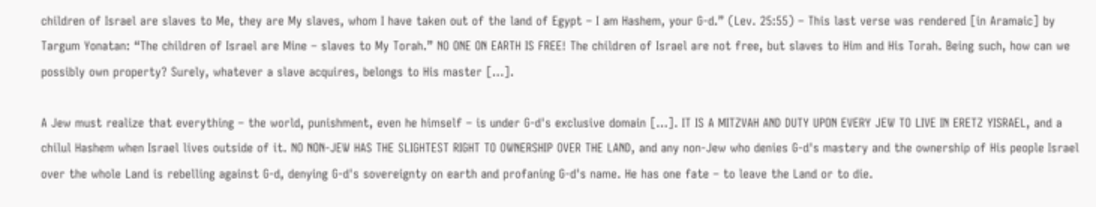children of Israel are slaves to Me, they are My slaves, whom I have taken out of the land of Egypt – I am Hashem, your G-d.” (Lev. 25:55) – This last verse was rendered [in Aramaic] by Targum Yonatan: “The children of Israel are Mine – slaves to My Torah.” NO ONE ON EARTH IS FREE! The children of Israel are not free, but slaves to Him and His Torah. Being such, how can we possibly own property? Surely, whatever a slave acquires, belongs to His master [...].

A Jew must realize that everything – the world, punishment, even he himself – is under G-d's exclusive domain [...]. IT IS A MITZVAH AND DUTY UPON EVERY JEW TO LIVE IN ERETZ YISRAEL, and a chilul Hashem when Israel lives outside of it. NO NON-JEW HAS THE SLIGHTEST RIGHT TO OWNERSHIP OVER THE LAND, and any non-Jew who denies G-d's mastery and the ownership of His people Israel over the whole Land is rebelling against G-d, denying G-d's sovereignty on earth and profaning G-d's name. He has one fate – to leave the Land or to die.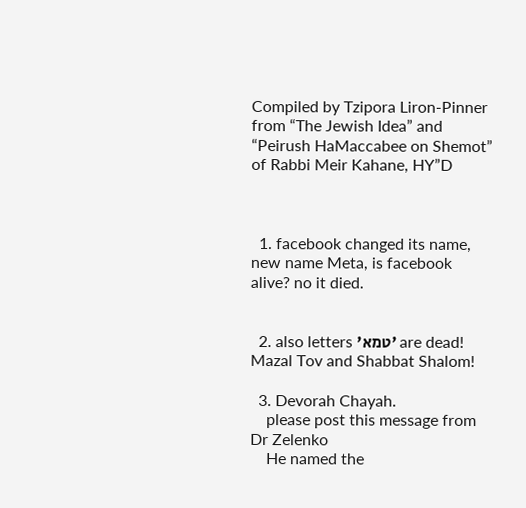Compiled by Tzipora Liron-Pinner from “The Jewish Idea” and “Peirush HaMaccabee on Shemot” of Rabbi Meir Kahane, HY”D



  1. facebook changed its name, new name Meta, is facebook alive? no it died.


  2. also letters 'טמא' are dead! Mazal Tov and Shabbat Shalom!

  3. Devorah Chayah.
    please post this message from Dr Zelenko
    He named the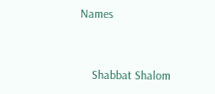Names


    Shabbat Shalom